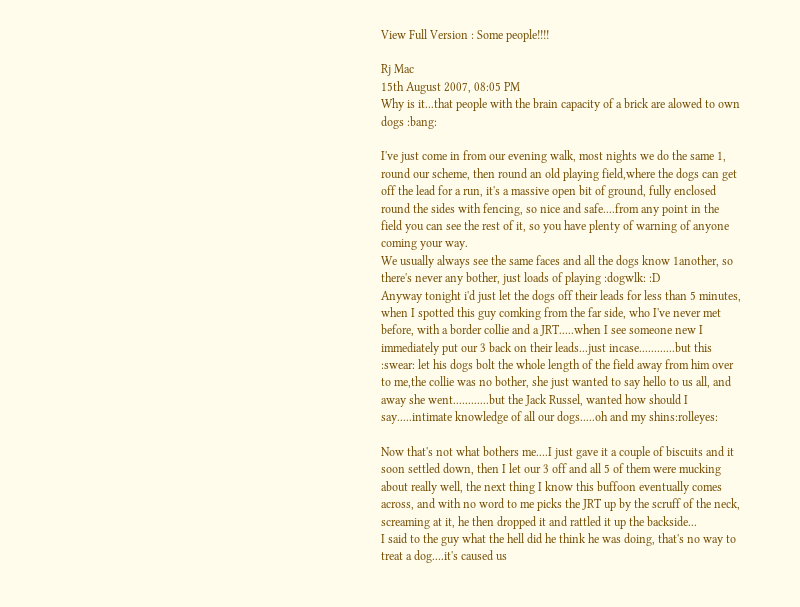View Full Version : Some people!!!!

Rj Mac
15th August 2007, 08:05 PM
Why is it...that people with the brain capacity of a brick are alowed to own dogs :bang:

I've just come in from our evening walk, most nights we do the same 1, round our scheme, then round an old playing field,where the dogs can get off the lead for a run, it's a massive open bit of ground, fully enclosed round the sides with fencing, so nice and safe....from any point in the field you can see the rest of it, so you have plenty of warning of anyone coming your way.
We usually always see the same faces and all the dogs know 1another, so there's never any bother, just loads of playing :dogwlk: :D
Anyway tonight i'd just let the dogs off their leads for less than 5 minutes, when I spotted this guy comking from the far side, who I've never met before, with a border collie and a JRT.....when I see someone new I immediately put our 3 back on their leads...just incase............but this :swear: let his dogs bolt the whole length of the field away from him over to me,the collie was no bother, she just wanted to say hello to us all, and away she went............but the Jack Russel, wanted how should I say.....intimate knowledge of all our dogs.....oh and my shins:rolleyes:

Now that's not what bothers me....I just gave it a couple of biscuits and it soon settled down, then I let our 3 off and all 5 of them were mucking about really well, the next thing I know this buffoon eventually comes across, and with no word to me picks the JRT up by the scruff of the neck, screaming at it, he then dropped it and rattled it up the backside...
I said to the guy what the hell did he think he was doing, that's no way to treat a dog....it's caused us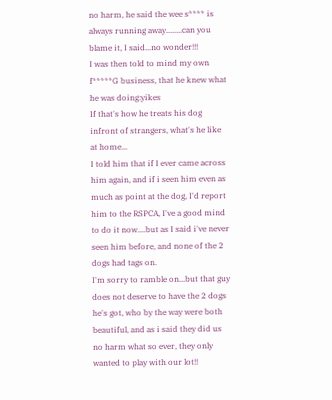no harm, he said the wee s**** is always running away........can you blame it, I said...no wonder!!!
I was then told to mind my own f*****G business, that he knew what he was doing:yikes
If that's how he treats his dog infront of strangers, what's he like at home...
I told him that if I ever came across him again, and if i seen him even as much as point at the dog, I'd report him to the RSPCA, I've a good mind to do it now....but as I said i've never seen him before, and none of the 2 dogs had tags on.
I'm sorry to ramble on...but that guy does not deserve to have the 2 dogs he's got, who by the way were both beautiful, and as i said they did us no harm what so ever, they only wanted to play with our lot!!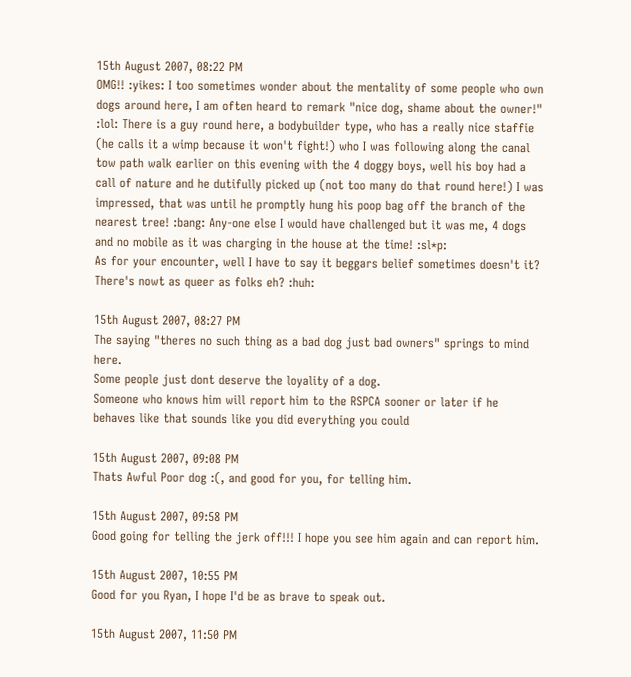15th August 2007, 08:22 PM
OMG!! :yikes: I too sometimes wonder about the mentality of some people who own dogs around here, I am often heard to remark "nice dog, shame about the owner!" :lol: There is a guy round here, a bodybuilder type, who has a really nice staffie (he calls it a wimp because it won't fight!) who I was following along the canal tow path walk earlier on this evening with the 4 doggy boys, well his boy had a call of nature and he dutifully picked up (not too many do that round here!) I was impressed, that was until he promptly hung his poop bag off the branch of the nearest tree! :bang: Any-one else I would have challenged but it was me, 4 dogs and no mobile as it was charging in the house at the time! :sl*p:
As for your encounter, well I have to say it beggars belief sometimes doesn't it? There's nowt as queer as folks eh? :huh:

15th August 2007, 08:27 PM
The saying "theres no such thing as a bad dog just bad owners" springs to mind here.
Some people just dont deserve the loyality of a dog.
Someone who knows him will report him to the RSPCA sooner or later if he behaves like that sounds like you did everything you could

15th August 2007, 09:08 PM
Thats Awful Poor dog :(, and good for you, for telling him.

15th August 2007, 09:58 PM
Good going for telling the jerk off!!! I hope you see him again and can report him.

15th August 2007, 10:55 PM
Good for you Ryan, I hope I'd be as brave to speak out.

15th August 2007, 11:50 PM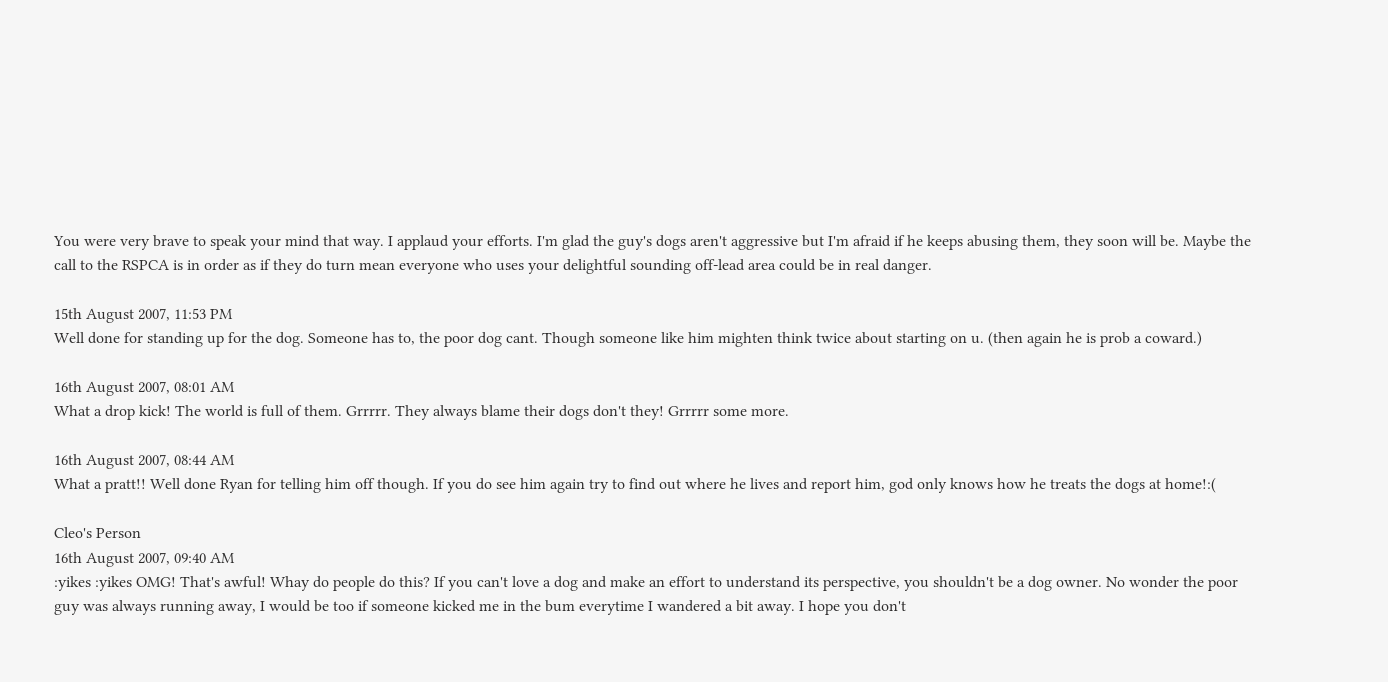You were very brave to speak your mind that way. I applaud your efforts. I'm glad the guy's dogs aren't aggressive but I'm afraid if he keeps abusing them, they soon will be. Maybe the call to the RSPCA is in order as if they do turn mean everyone who uses your delightful sounding off-lead area could be in real danger.

15th August 2007, 11:53 PM
Well done for standing up for the dog. Someone has to, the poor dog cant. Though someone like him mighten think twice about starting on u. (then again he is prob a coward.)

16th August 2007, 08:01 AM
What a drop kick! The world is full of them. Grrrrr. They always blame their dogs don't they! Grrrrr some more.

16th August 2007, 08:44 AM
What a pratt!! Well done Ryan for telling him off though. If you do see him again try to find out where he lives and report him, god only knows how he treats the dogs at home!:(

Cleo's Person
16th August 2007, 09:40 AM
:yikes :yikes OMG! That's awful! Whay do people do this? If you can't love a dog and make an effort to understand its perspective, you shouldn't be a dog owner. No wonder the poor guy was always running away, I would be too if someone kicked me in the bum everytime I wandered a bit away. I hope you don't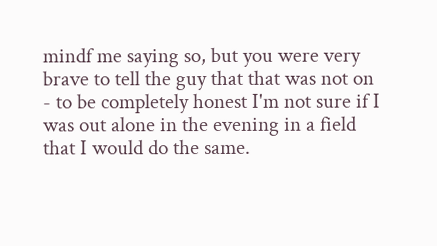mindf me saying so, but you were very brave to tell the guy that that was not on - to be completely honest I'm not sure if I was out alone in the evening in a field that I would do the same.